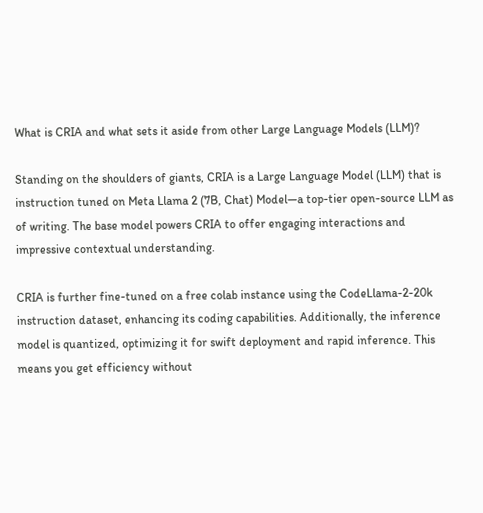What is CRIA and what sets it aside from other Large Language Models (LLM)?

Standing on the shoulders of giants, CRIA is a Large Language Model (LLM) that is instruction tuned on Meta Llama 2 (7B, Chat) Model—a top-tier open-source LLM as of writing. The base model powers CRIA to offer engaging interactions and impressive contextual understanding.

CRIA is further fine-tuned on a free colab instance using the CodeLlama-2-20k instruction dataset, enhancing its coding capabilities. Additionally, the inference model is quantized, optimizing it for swift deployment and rapid inference. This means you get efficiency without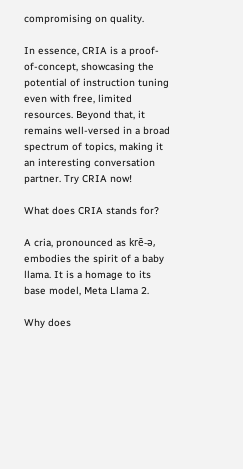compromising on quality.

In essence, CRIA is a proof-of-concept, showcasing the potential of instruction tuning even with free, limited resources. Beyond that, it remains well-versed in a broad spectrum of topics, making it an interesting conversation partner. Try CRIA now!

What does CRIA stands for?

A cria, pronounced as krē-ə, embodies the spirit of a baby llama. It is a homage to its base model, Meta Llama 2.

Why does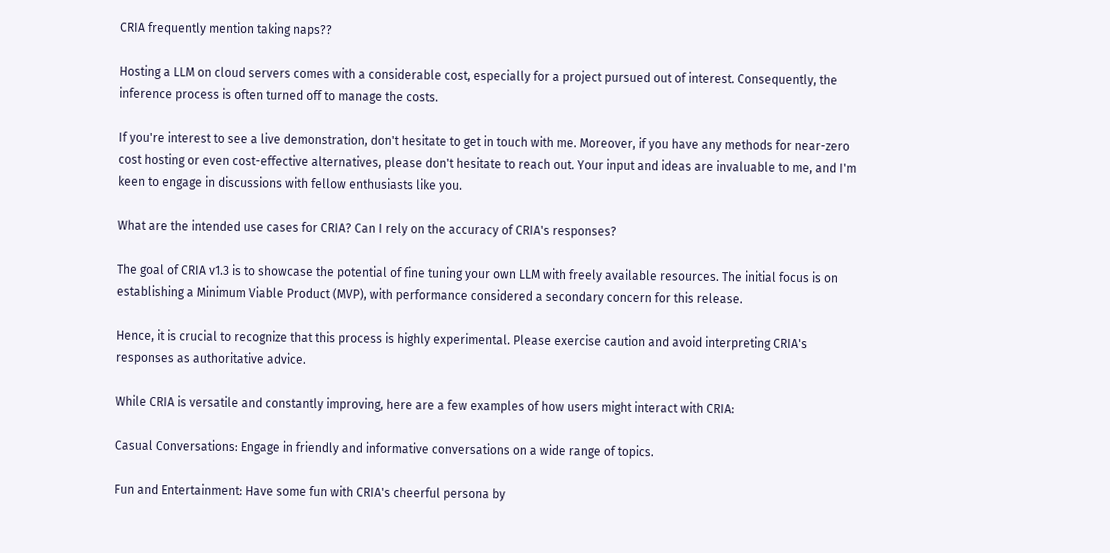CRIA frequently mention taking naps??

Hosting a LLM on cloud servers comes with a considerable cost, especially for a project pursued out of interest. Consequently, the inference process is often turned off to manage the costs.

If you're interest to see a live demonstration, don't hesitate to get in touch with me. Moreover, if you have any methods for near-zero cost hosting or even cost-effective alternatives, please don't hesitate to reach out. Your input and ideas are invaluable to me, and I'm keen to engage in discussions with fellow enthusiasts like you.

What are the intended use cases for CRIA? Can I rely on the accuracy of CRIA's responses?

The goal of CRIA v1.3 is to showcase the potential of fine tuning your own LLM with freely available resources. The initial focus is on establishing a Minimum Viable Product (MVP), with performance considered a secondary concern for this release.

Hence, it is crucial to recognize that this process is highly experimental. Please exercise caution and avoid interpreting CRIA's responses as authoritative advice.

While CRIA is versatile and constantly improving, here are a few examples of how users might interact with CRIA:

Casual Conversations: Engage in friendly and informative conversations on a wide range of topics.

Fun and Entertainment: Have some fun with CRIA's cheerful persona by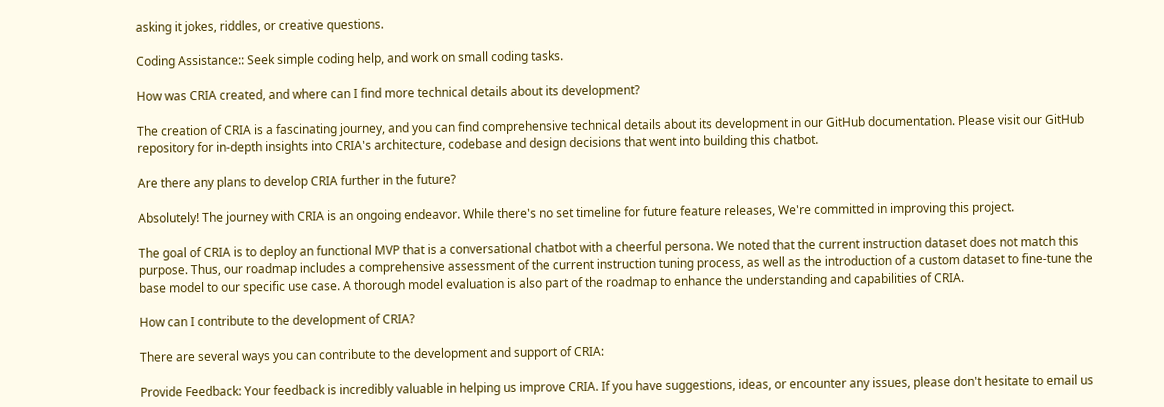asking it jokes, riddles, or creative questions.

Coding Assistance:: Seek simple coding help, and work on small coding tasks.

How was CRIA created, and where can I find more technical details about its development?

The creation of CRIA is a fascinating journey, and you can find comprehensive technical details about its development in our GitHub documentation. Please visit our GitHub repository for in-depth insights into CRIA's architecture, codebase and design decisions that went into building this chatbot.

Are there any plans to develop CRIA further in the future?

Absolutely! The journey with CRIA is an ongoing endeavor. While there's no set timeline for future feature releases, We're committed in improving this project.

The goal of CRIA is to deploy an functional MVP that is a conversational chatbot with a cheerful persona. We noted that the current instruction dataset does not match this purpose. Thus, our roadmap includes a comprehensive assessment of the current instruction tuning process, as well as the introduction of a custom dataset to fine-tune the base model to our specific use case. A thorough model evaluation is also part of the roadmap to enhance the understanding and capabilities of CRIA.

How can I contribute to the development of CRIA?

There are several ways you can contribute to the development and support of CRIA:

Provide Feedback: Your feedback is incredibly valuable in helping us improve CRIA. If you have suggestions, ideas, or encounter any issues, please don't hesitate to email us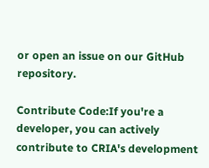or open an issue on our GitHub repository.

Contribute Code:If you're a developer, you can actively contribute to CRIA's development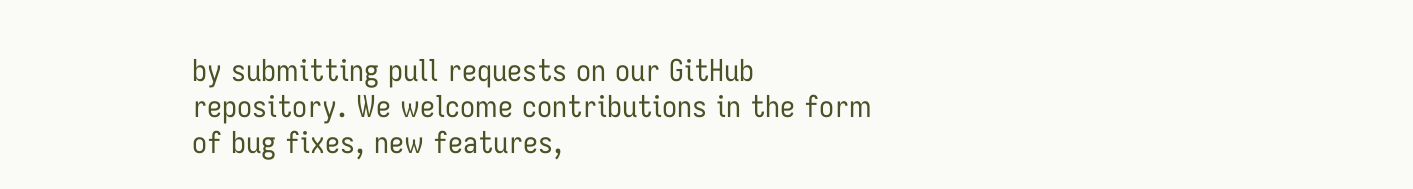by submitting pull requests on our GitHub repository. We welcome contributions in the form of bug fixes, new features,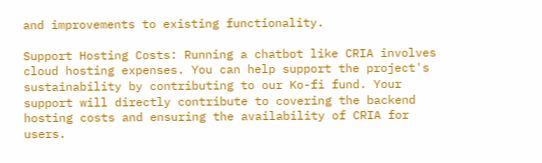and improvements to existing functionality.

Support Hosting Costs: Running a chatbot like CRIA involves cloud hosting expenses. You can help support the project's sustainability by contributing to our Ko-fi fund. Your support will directly contribute to covering the backend hosting costs and ensuring the availability of CRIA for users.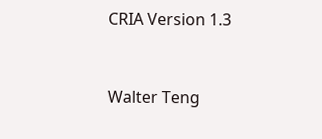CRIA Version 1.3


Walter Teng